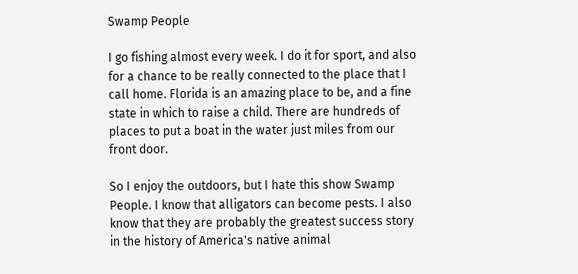Swamp People

I go fishing almost every week. I do it for sport, and also for a chance to be really connected to the place that I call home. Florida is an amazing place to be, and a fine state in which to raise a child. There are hundreds of places to put a boat in the water just miles from our front door.

So I enjoy the outdoors, but I hate this show Swamp People. I know that alligators can become pests. I also know that they are probably the greatest success story in the history of America's native animal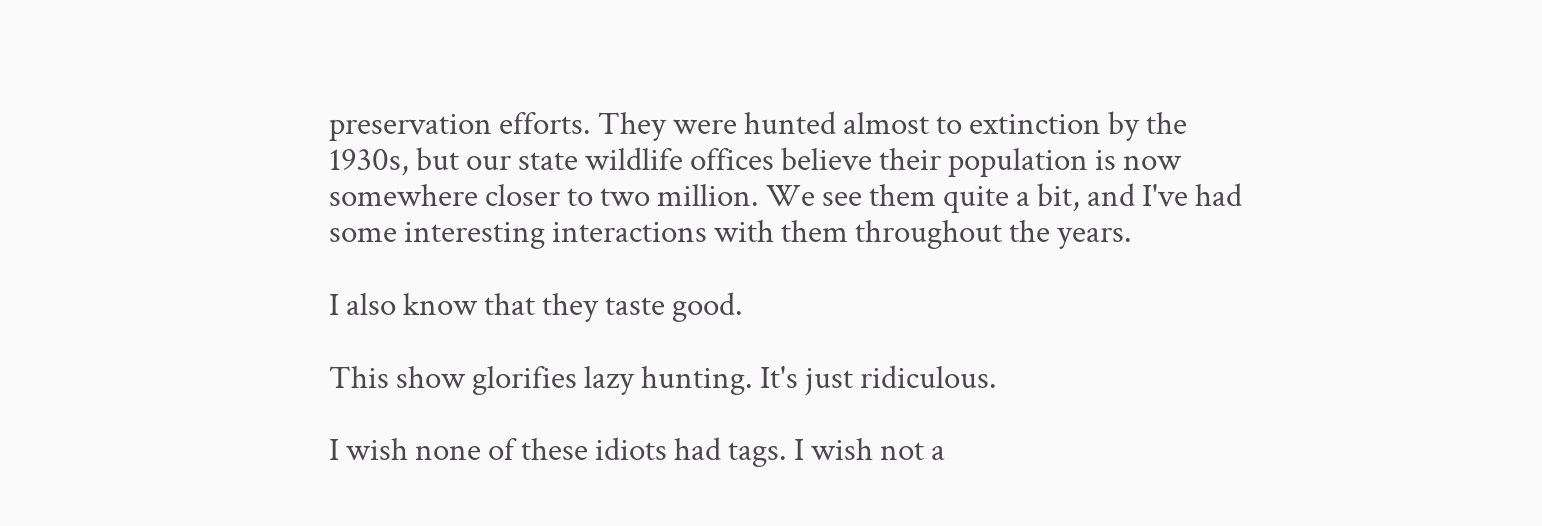preservation efforts. They were hunted almost to extinction by the 1930s, but our state wildlife offices believe their population is now somewhere closer to two million. We see them quite a bit, and I've had some interesting interactions with them throughout the years.

I also know that they taste good.

This show glorifies lazy hunting. It's just ridiculous.

I wish none of these idiots had tags. I wish not a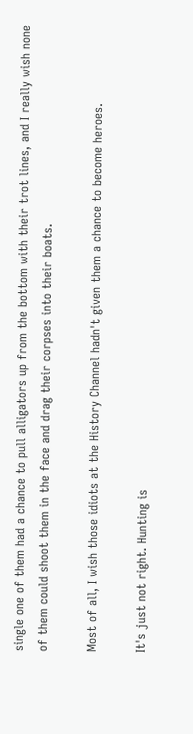single one of them had a chance to pull alligators up from the bottom with their trot lines, and I really wish none of them could shoot them in the face and drag their corpses into their boats.

Most of all, I wish those idiots at the History Channel hadn't given them a chance to become heroes.

It's just not right. Hunting is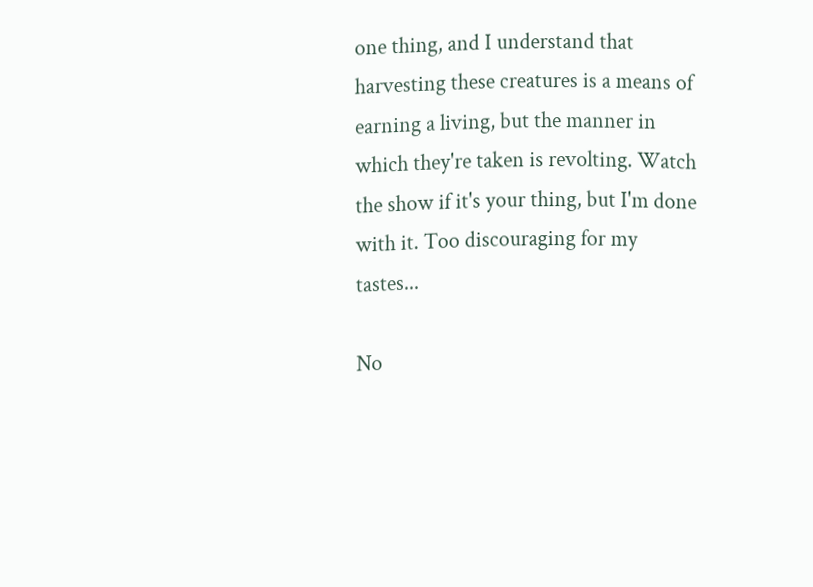one thing, and I understand that harvesting these creatures is a means of earning a living, but the manner in which they're taken is revolting. Watch the show if it's your thing, but I'm done with it. Too discouraging for my tastes...

No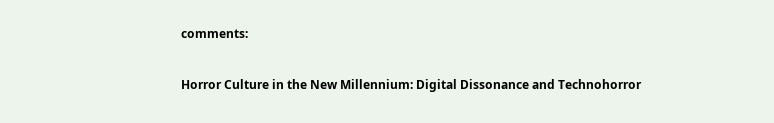comments:

Horror Culture in the New Millennium: Digital Dissonance and Technohorror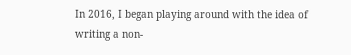In 2016, I began playing around with the idea of writing a non-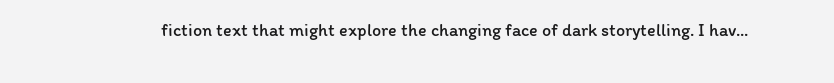fiction text that might explore the changing face of dark storytelling. I hav...